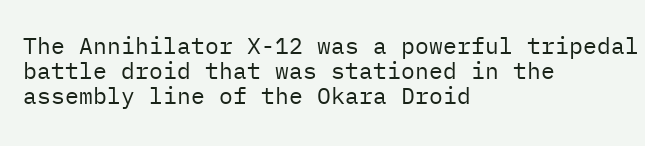The Annihilator X-12 was a powerful tripedal battle droid that was stationed in the assembly line of the Okara Droid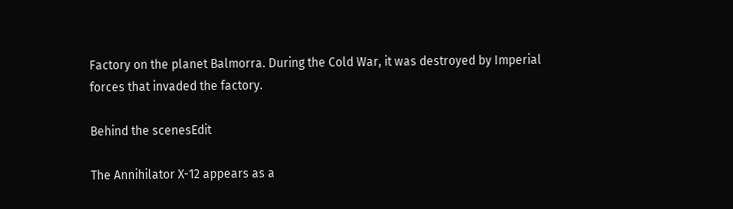Factory on the planet Balmorra. During the Cold War, it was destroyed by Imperial forces that invaded the factory.

Behind the scenesEdit

The Annihilator X-12 appears as a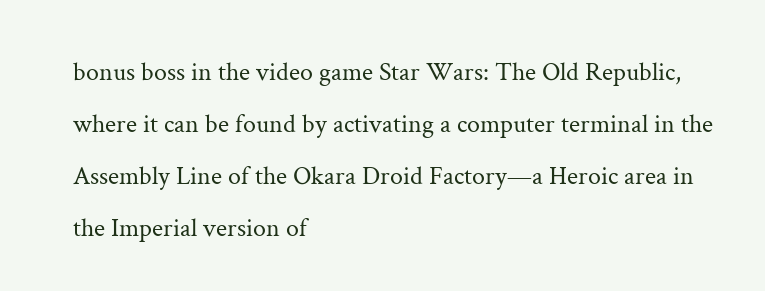bonus boss in the video game Star Wars: The Old Republic, where it can be found by activating a computer terminal in the Assembly Line of the Okara Droid Factory—a Heroic area in the Imperial version of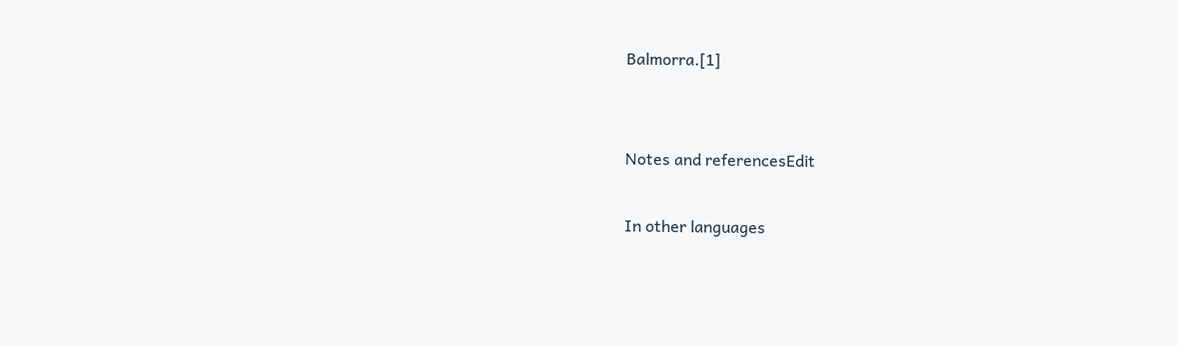Balmorra.[1]


Notes and referencesEdit

In other languages